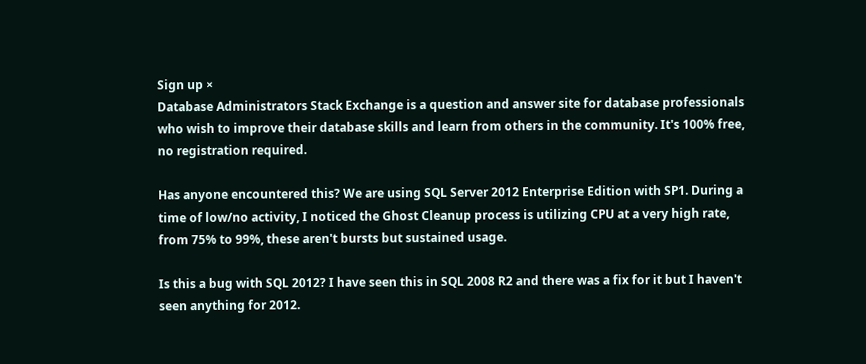Sign up ×
Database Administrators Stack Exchange is a question and answer site for database professionals who wish to improve their database skills and learn from others in the community. It's 100% free, no registration required.

Has anyone encountered this? We are using SQL Server 2012 Enterprise Edition with SP1. During a time of low/no activity, I noticed the Ghost Cleanup process is utilizing CPU at a very high rate, from 75% to 99%, these aren't bursts but sustained usage.

Is this a bug with SQL 2012? I have seen this in SQL 2008 R2 and there was a fix for it but I haven't seen anything for 2012.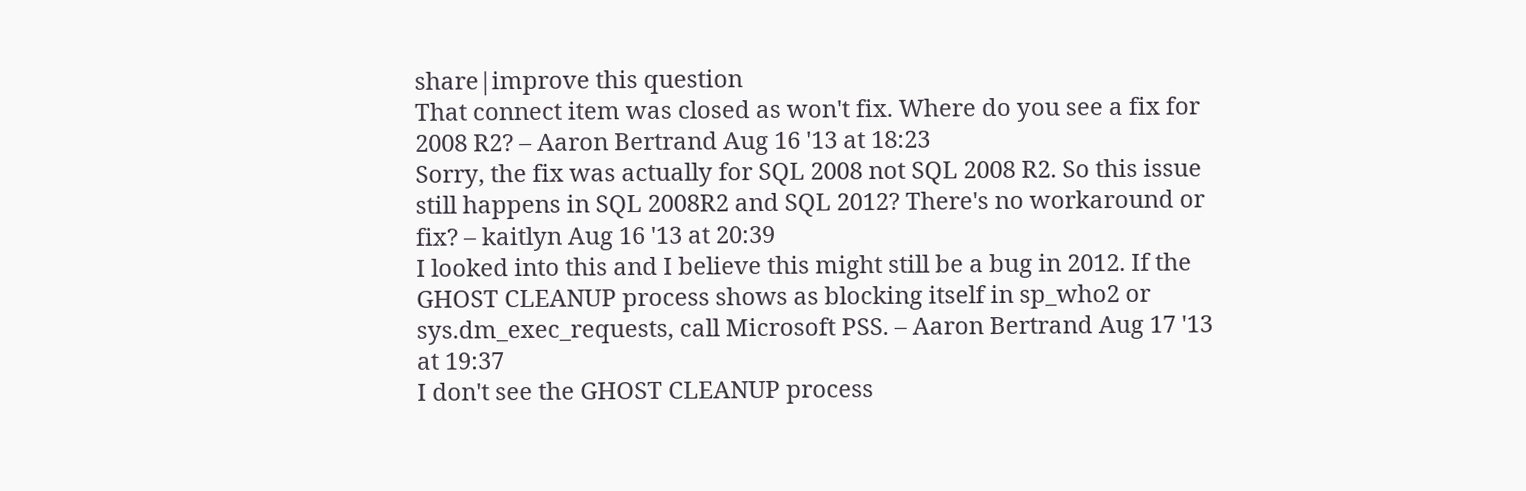share|improve this question
That connect item was closed as won't fix. Where do you see a fix for 2008 R2? – Aaron Bertrand Aug 16 '13 at 18:23
Sorry, the fix was actually for SQL 2008 not SQL 2008 R2. So this issue still happens in SQL 2008R2 and SQL 2012? There's no workaround or fix? – kaitlyn Aug 16 '13 at 20:39
I looked into this and I believe this might still be a bug in 2012. If the GHOST CLEANUP process shows as blocking itself in sp_who2 or sys.dm_exec_requests, call Microsoft PSS. – Aaron Bertrand Aug 17 '13 at 19:37
I don't see the GHOST CLEANUP process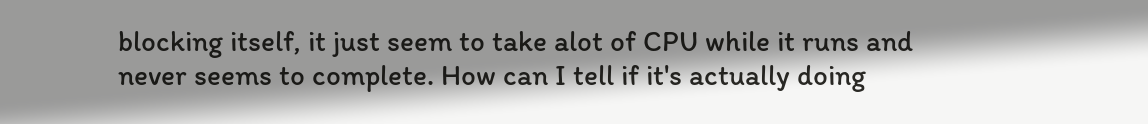blocking itself, it just seem to take alot of CPU while it runs and never seems to complete. How can I tell if it's actually doing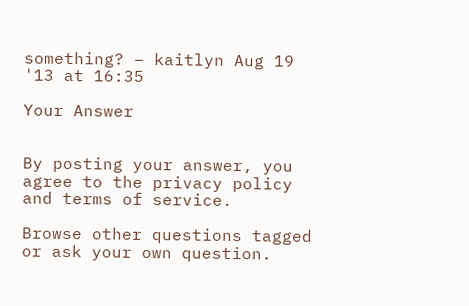something? – kaitlyn Aug 19 '13 at 16:35

Your Answer


By posting your answer, you agree to the privacy policy and terms of service.

Browse other questions tagged or ask your own question.